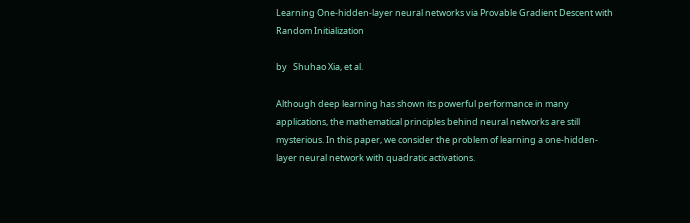Learning One-hidden-layer neural networks via Provable Gradient Descent with Random Initialization

by   Shuhao Xia, et al.

Although deep learning has shown its powerful performance in many applications, the mathematical principles behind neural networks are still mysterious. In this paper, we consider the problem of learning a one-hidden-layer neural network with quadratic activations.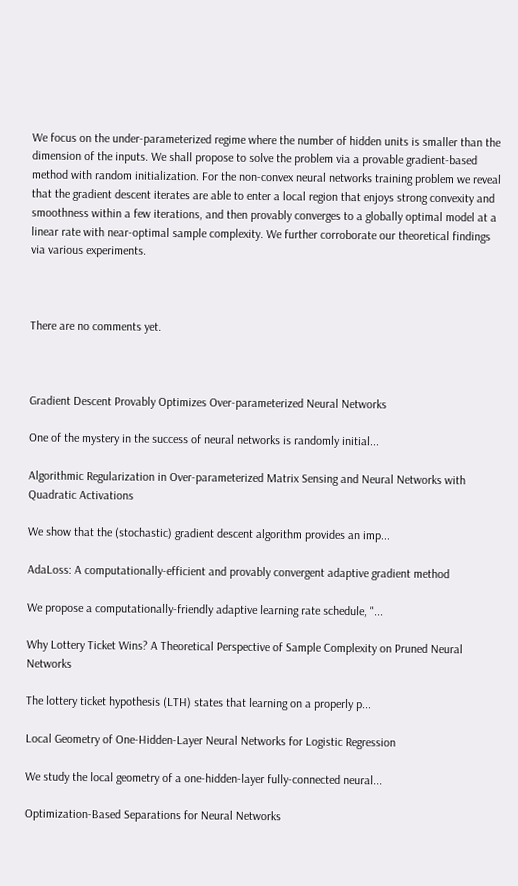We focus on the under-parameterized regime where the number of hidden units is smaller than the dimension of the inputs. We shall propose to solve the problem via a provable gradient-based method with random initialization. For the non-convex neural networks training problem we reveal that the gradient descent iterates are able to enter a local region that enjoys strong convexity and smoothness within a few iterations, and then provably converges to a globally optimal model at a linear rate with near-optimal sample complexity. We further corroborate our theoretical findings via various experiments.



There are no comments yet.



Gradient Descent Provably Optimizes Over-parameterized Neural Networks

One of the mystery in the success of neural networks is randomly initial...

Algorithmic Regularization in Over-parameterized Matrix Sensing and Neural Networks with Quadratic Activations

We show that the (stochastic) gradient descent algorithm provides an imp...

AdaLoss: A computationally-efficient and provably convergent adaptive gradient method

We propose a computationally-friendly adaptive learning rate schedule, "...

Why Lottery Ticket Wins? A Theoretical Perspective of Sample Complexity on Pruned Neural Networks

The lottery ticket hypothesis (LTH) states that learning on a properly p...

Local Geometry of One-Hidden-Layer Neural Networks for Logistic Regression

We study the local geometry of a one-hidden-layer fully-connected neural...

Optimization-Based Separations for Neural Networks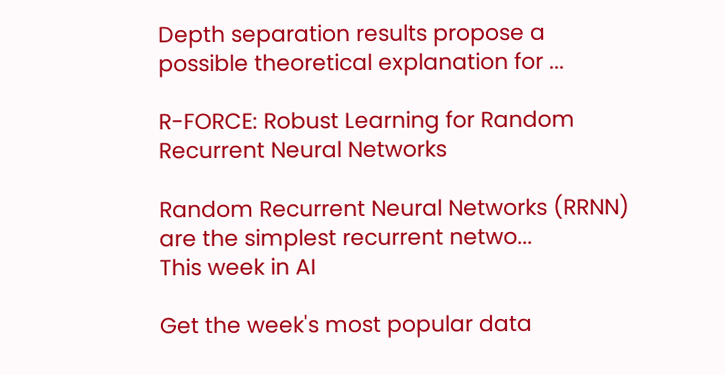Depth separation results propose a possible theoretical explanation for ...

R-FORCE: Robust Learning for Random Recurrent Neural Networks

Random Recurrent Neural Networks (RRNN) are the simplest recurrent netwo...
This week in AI

Get the week's most popular data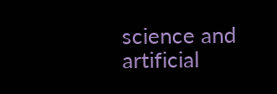science and artificial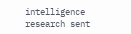intelligence research sent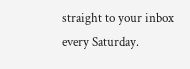straight to your inbox every Saturday.